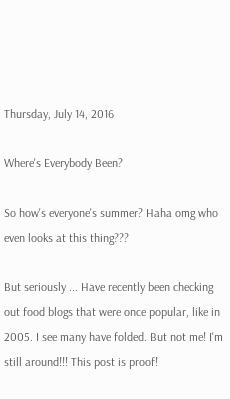Thursday, July 14, 2016

Where's Everybody Been?

So how's everyone's summer? Haha omg who even looks at this thing???

But seriously ... Have recently been checking out food blogs that were once popular, like in 2005. I see many have folded. But not me! I'm still around!!! This post is proof!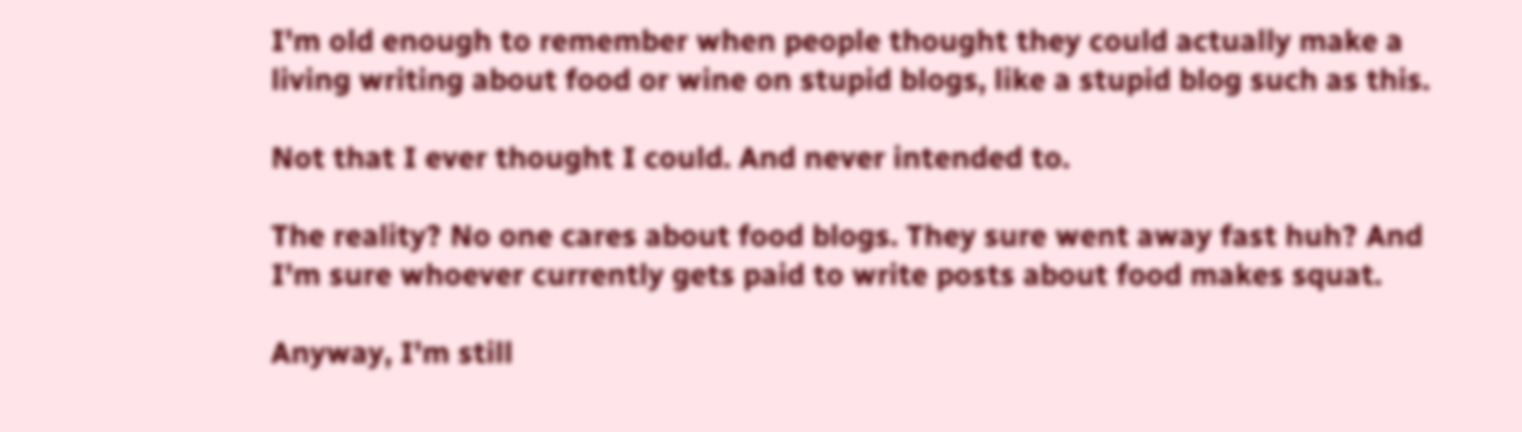I'm old enough to remember when people thought they could actually make a living writing about food or wine on stupid blogs, like a stupid blog such as this.

Not that I ever thought I could. And never intended to.

The reality? No one cares about food blogs. They sure went away fast huh? And I'm sure whoever currently gets paid to write posts about food makes squat.

Anyway, I'm still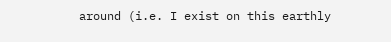around (i.e. I exist on this earthly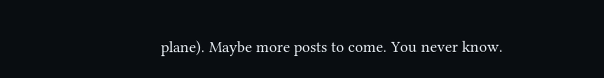plane). Maybe more posts to come. You never know.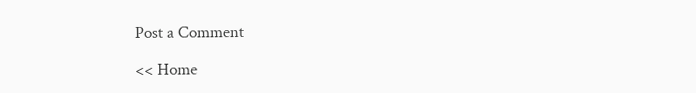Post a Comment

<< Home